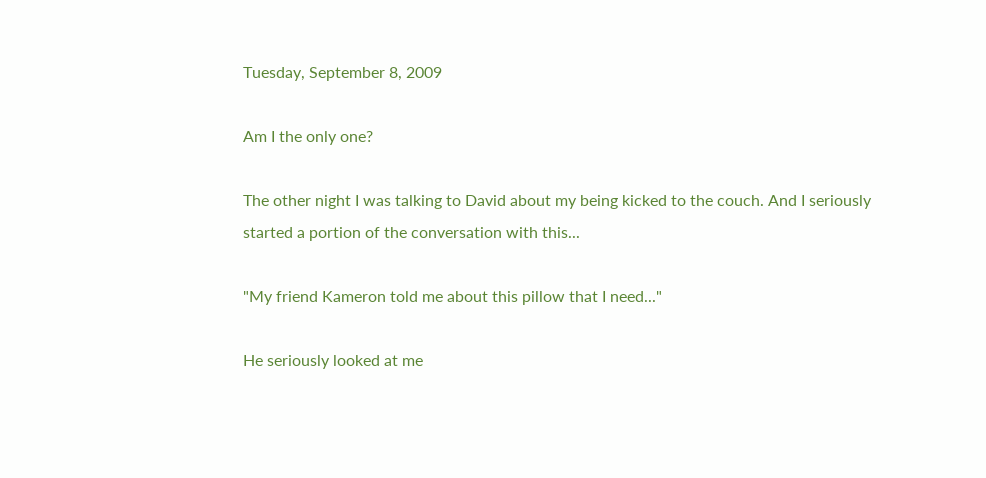Tuesday, September 8, 2009

Am I the only one?

The other night I was talking to David about my being kicked to the couch. And I seriously started a portion of the conversation with this...

"My friend Kameron told me about this pillow that I need..."

He seriously looked at me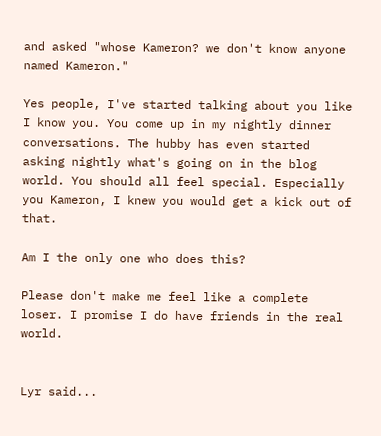and asked "whose Kameron? we don't know anyone named Kameron."

Yes people, I've started talking about you like I know you. You come up in my nightly dinner conversations. The hubby has even started asking nightly what's going on in the blog world. You should all feel special. Especially you Kameron, I knew you would get a kick out of that.

Am I the only one who does this?

Please don't make me feel like a complete loser. I promise I do have friends in the real world.


Lyr said...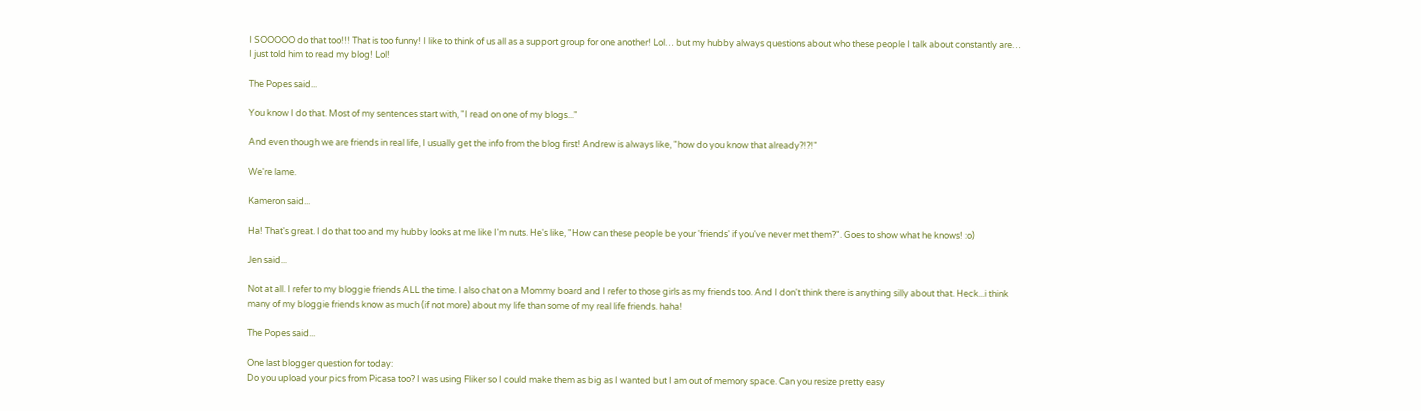I SOOOOO do that too!!! That is too funny! I like to think of us all as a support group for one another! Lol… but my hubby always questions about who these people I talk about constantly are… I just told him to read my blog! Lol!

The Popes said...

You know I do that. Most of my sentences start with, "I read on one of my blogs..."

And even though we are friends in real life, I usually get the info from the blog first! Andrew is always like, "how do you know that already?!?!"

We're lame.

Kameron said...

Ha! That's great. I do that too and my hubby looks at me like I'm nuts. He's like, "How can these people be your 'friends' if you've never met them?". Goes to show what he knows! :o)

Jen said...

Not at all. I refer to my bloggie friends ALL the time. I also chat on a Mommy board and I refer to those girls as my friends too. And I don't think there is anything silly about that. Heck...i think many of my bloggie friends know as much (if not more) about my life than some of my real life friends. haha!

The Popes said...

One last blogger question for today:
Do you upload your pics from Picasa too? I was using Fliker so I could make them as big as I wanted but I am out of memory space. Can you resize pretty easy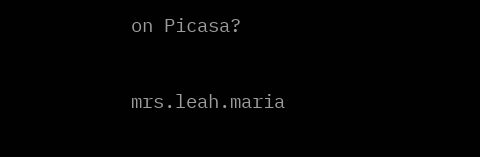on Picasa?

mrs.leah.maria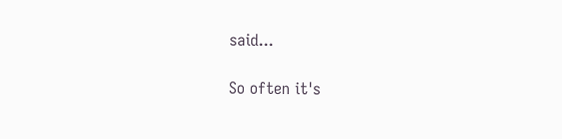said...

So often it's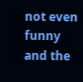not even funny and the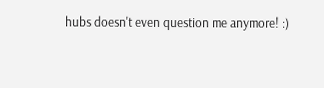hubs doesn't even question me anymore! :)